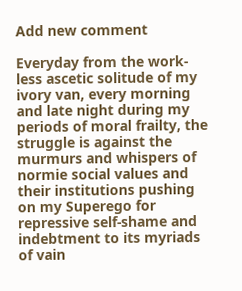Add new comment

Everyday from the work-less ascetic solitude of my ivory van, every morning and late night during my periods of moral frailty, the struggle is against the murmurs and whispers of normie social values and their institutions pushing on my Superego for repressive self-shame and indebtment to its myriads of vain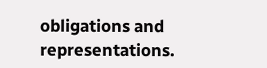obligations and representations.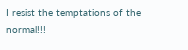I resist the temptations of the normal!!!